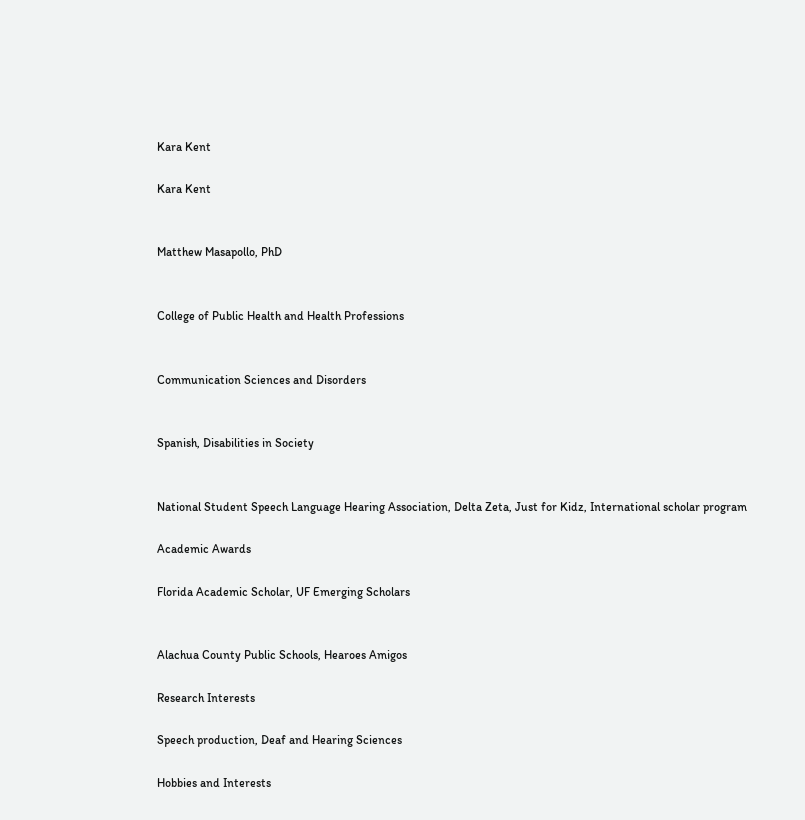Kara Kent

Kara Kent


Matthew Masapollo, PhD


College of Public Health and Health Professions


Communication Sciences and Disorders


Spanish, Disabilities in Society


National Student Speech Language Hearing Association, Delta Zeta, Just for Kidz, International scholar program

Academic Awards

Florida Academic Scholar, UF Emerging Scholars


Alachua County Public Schools, Hearoes Amigos

Research Interests

Speech production, Deaf and Hearing Sciences

Hobbies and Interests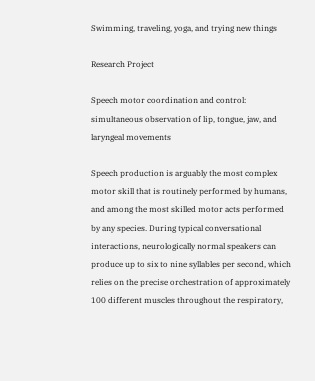Swimming, traveling, yoga, and trying new things

Research Project

Speech motor coordination and control: simultaneous observation of lip, tongue, jaw, and laryngeal movements

Speech production is arguably the most complex motor skill that is routinely performed by humans, and among the most skilled motor acts performed by any species. During typical conversational interactions, neurologically normal speakers can produce up to six to nine syllables per second, which relies on the precise orchestration of approximately 100 different muscles throughout the respiratory,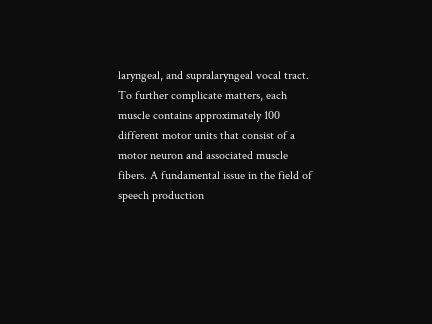laryngeal, and supralaryngeal vocal tract. To further complicate matters, each muscle contains approximately 100 different motor units that consist of a motor neuron and associated muscle fibers. A fundamental issue in the field of speech production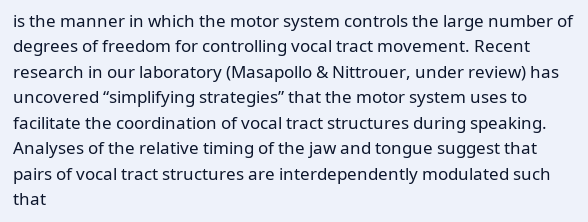is the manner in which the motor system controls the large number of degrees of freedom for controlling vocal tract movement. Recent research in our laboratory (Masapollo & Nittrouer, under review) has uncovered “simplifying strategies” that the motor system uses to facilitate the coordination of vocal tract structures during speaking. Analyses of the relative timing of the jaw and tongue suggest that pairs of vocal tract structures are interdependently modulated such that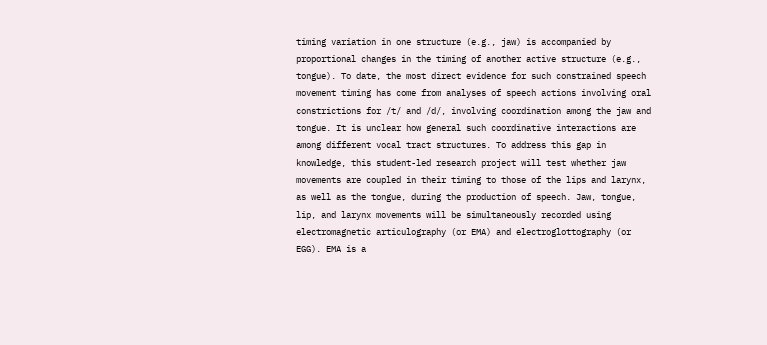timing variation in one structure (e.g., jaw) is accompanied by proportional changes in the timing of another active structure (e.g., tongue). To date, the most direct evidence for such constrained speech movement timing has come from analyses of speech actions involving oral constrictions for /t/ and /d/, involving coordination among the jaw and tongue. It is unclear how general such coordinative interactions are among different vocal tract structures. To address this gap in knowledge, this student-led research project will test whether jaw movements are coupled in their timing to those of the lips and larynx, as well as the tongue, during the production of speech. Jaw, tongue, lip, and larynx movements will be simultaneously recorded using electromagnetic articulography (or EMA) and electroglottography (or EGG). EMA is a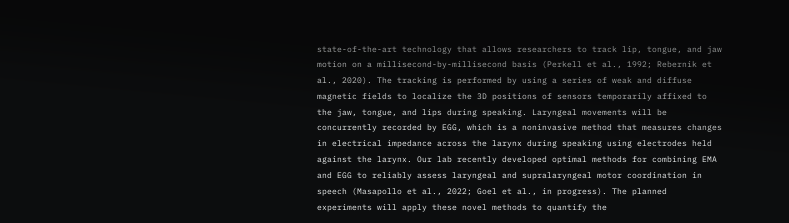state-of-the-art technology that allows researchers to track lip, tongue, and jaw motion on a millisecond-by-millisecond basis (Perkell et al., 1992; Rebernik et al., 2020). The tracking is performed by using a series of weak and diffuse magnetic fields to localize the 3D positions of sensors temporarily affixed to the jaw, tongue, and lips during speaking. Laryngeal movements will be concurrently recorded by EGG, which is a noninvasive method that measures changes in electrical impedance across the larynx during speaking using electrodes held against the larynx. Our lab recently developed optimal methods for combining EMA and EGG to reliably assess laryngeal and supralaryngeal motor coordination in speech (Masapollo et al., 2022; Goel et al., in progress). The planned experiments will apply these novel methods to quantify the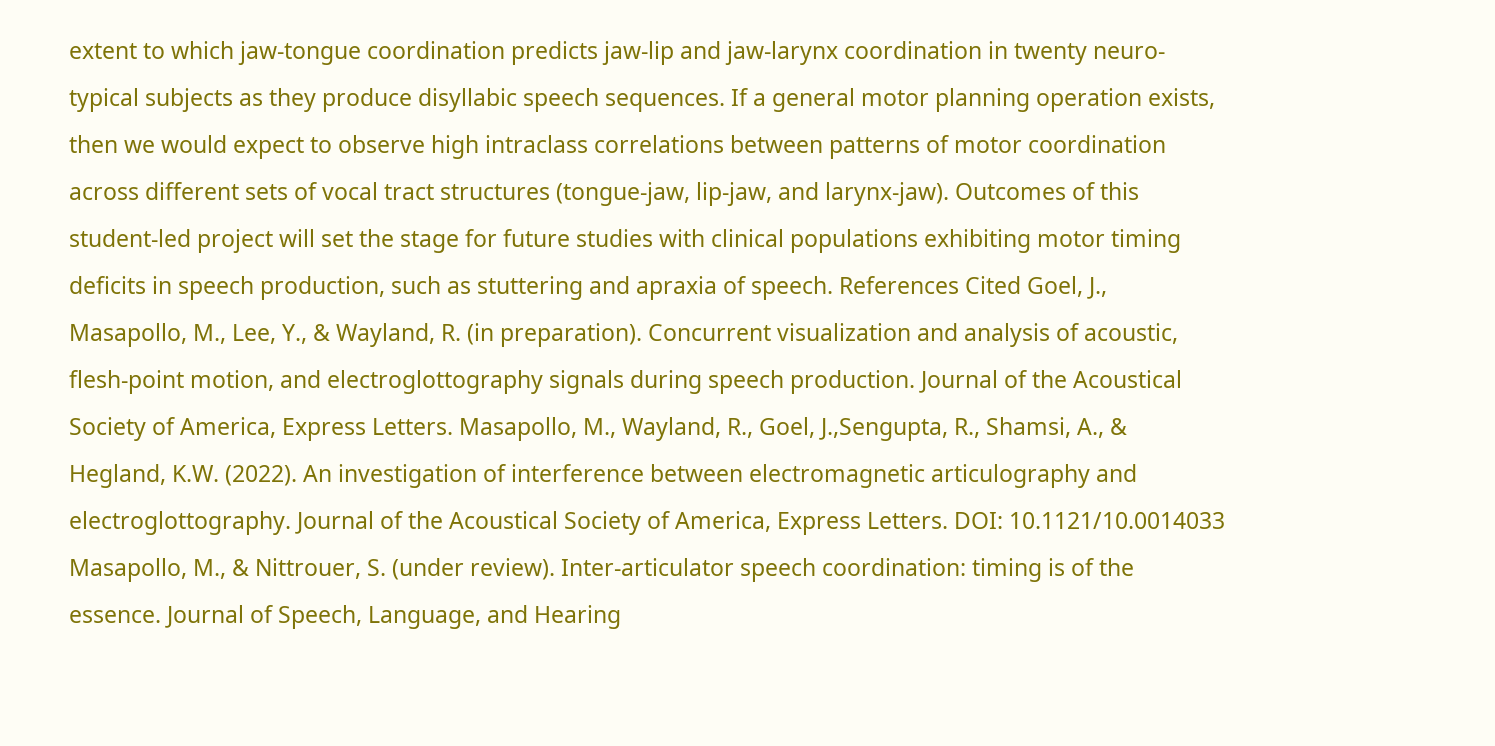extent to which jaw-tongue coordination predicts jaw-lip and jaw-larynx coordination in twenty neuro-typical subjects as they produce disyllabic speech sequences. If a general motor planning operation exists, then we would expect to observe high intraclass correlations between patterns of motor coordination across different sets of vocal tract structures (tongue-jaw, lip-jaw, and larynx-jaw). Outcomes of this student-led project will set the stage for future studies with clinical populations exhibiting motor timing deficits in speech production, such as stuttering and apraxia of speech. References Cited Goel, J., Masapollo, M., Lee, Y., & Wayland, R. (in preparation). Concurrent visualization and analysis of acoustic, flesh-point motion, and electroglottography signals during speech production. Journal of the Acoustical Society of America, Express Letters. Masapollo, M., Wayland, R., Goel, J.,Sengupta, R., Shamsi, A., & Hegland, K.W. (2022). An investigation of interference between electromagnetic articulography and electroglottography. Journal of the Acoustical Society of America, Express Letters. DOI: 10.1121/10.0014033 Masapollo, M., & Nittrouer, S. (under review). Inter-articulator speech coordination: timing is of the essence. Journal of Speech, Language, and Hearing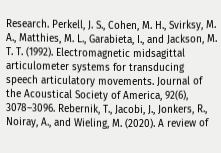Research. Perkell, J. S., Cohen, M. H., Svirksy, M. A., Matthies, M. L., Garabieta, I., and Jackson, M. T. T. (1992). Electromagnetic midsagittal articulometer systems for transducing speech articulatory movements. Journal of the Acoustical Society of America, 92(6), 3078–3096. Rebernik, T., Jacobi, J., Jonkers, R., Noiray, A., and Wieling, M. (2020). A review of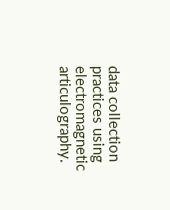data collection practices using electromagnetic articulography.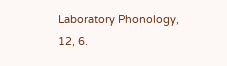Laboratory Phonology, 12, 6.